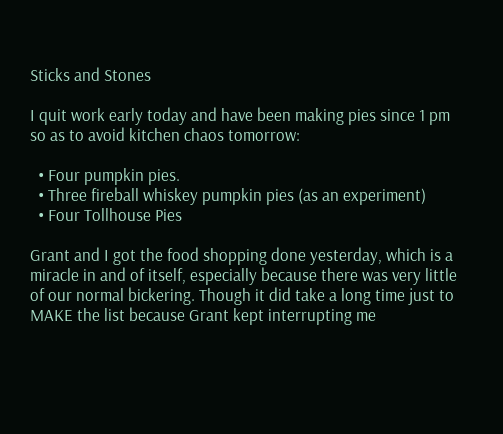Sticks and Stones

I quit work early today and have been making pies since 1 pm so as to avoid kitchen chaos tomorrow:

  • Four pumpkin pies.
  • Three fireball whiskey pumpkin pies (as an experiment)
  • Four Tollhouse Pies

Grant and I got the food shopping done yesterday, which is a miracle in and of itself, especially because there was very little of our normal bickering. Though it did take a long time just to MAKE the list because Grant kept interrupting me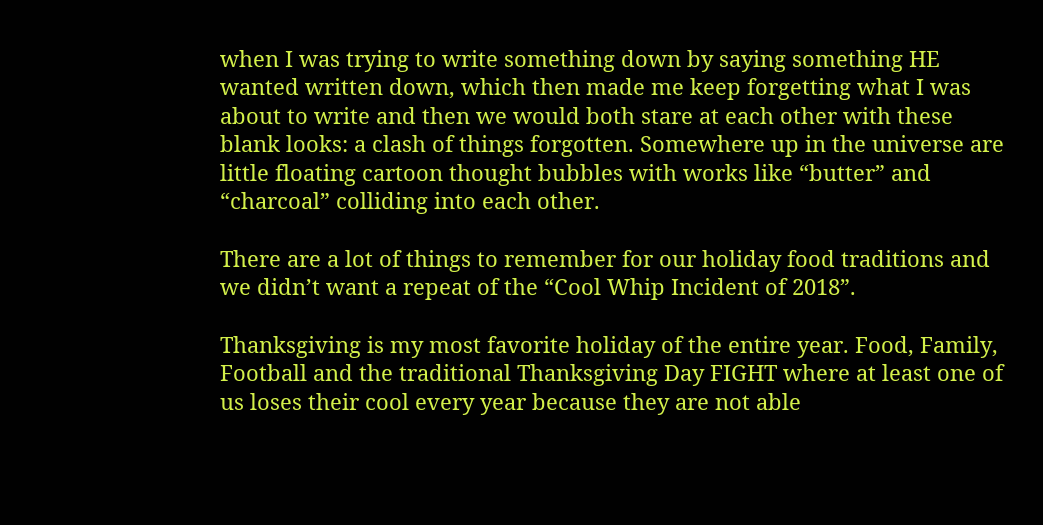when I was trying to write something down by saying something HE wanted written down, which then made me keep forgetting what I was about to write and then we would both stare at each other with these blank looks: a clash of things forgotten. Somewhere up in the universe are little floating cartoon thought bubbles with works like “butter” and “charcoal” colliding into each other.

There are a lot of things to remember for our holiday food traditions and we didn’t want a repeat of the “Cool Whip Incident of 2018”.

Thanksgiving is my most favorite holiday of the entire year. Food, Family, Football and the traditional Thanksgiving Day FIGHT where at least one of us loses their cool every year because they are not able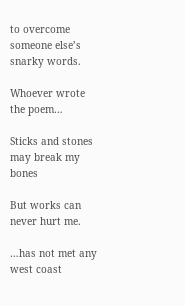to overcome someone else’s snarky words.

Whoever wrote the poem…

Sticks and stones may break my bones

But works can never hurt me.

…has not met any west coast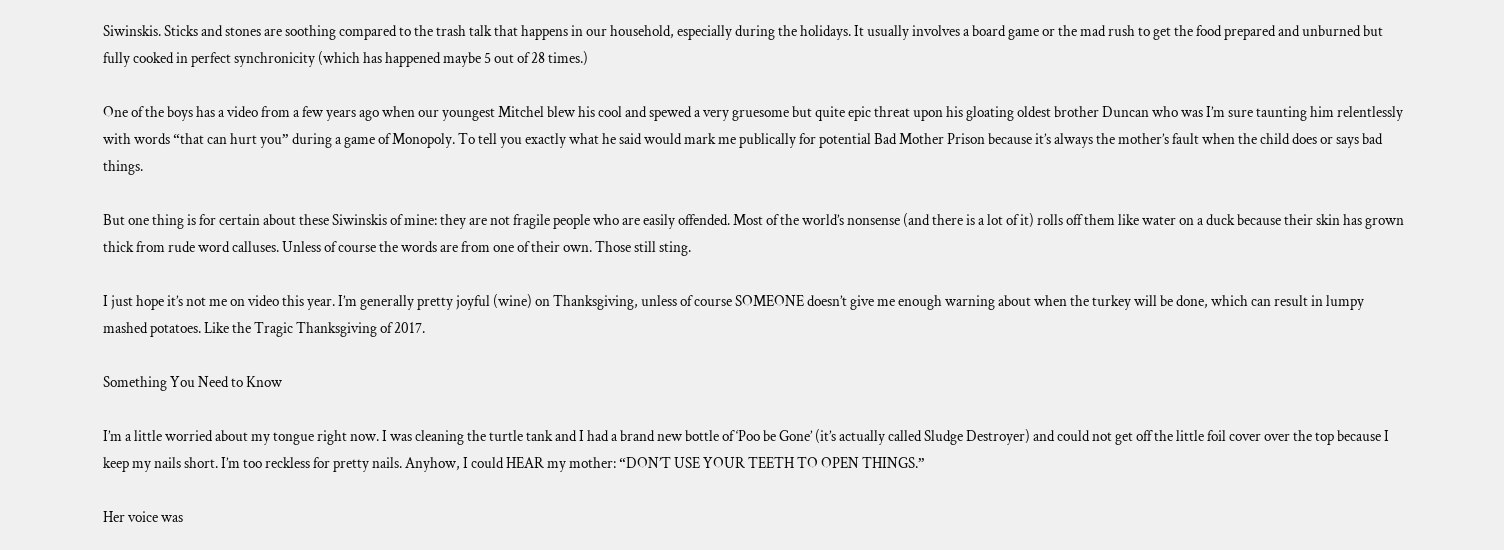Siwinskis. Sticks and stones are soothing compared to the trash talk that happens in our household, especially during the holidays. It usually involves a board game or the mad rush to get the food prepared and unburned but fully cooked in perfect synchronicity (which has happened maybe 5 out of 28 times.)

One of the boys has a video from a few years ago when our youngest Mitchel blew his cool and spewed a very gruesome but quite epic threat upon his gloating oldest brother Duncan who was I’m sure taunting him relentlessly with words “that can hurt you” during a game of Monopoly. To tell you exactly what he said would mark me publically for potential Bad Mother Prison because it’s always the mother’s fault when the child does or says bad things.

But one thing is for certain about these Siwinskis of mine: they are not fragile people who are easily offended. Most of the world’s nonsense (and there is a lot of it) rolls off them like water on a duck because their skin has grown thick from rude word calluses. Unless of course the words are from one of their own. Those still sting.

I just hope it’s not me on video this year. I’m generally pretty joyful (wine) on Thanksgiving, unless of course SOMEONE doesn’t give me enough warning about when the turkey will be done, which can result in lumpy mashed potatoes. Like the Tragic Thanksgiving of 2017.

Something You Need to Know

I’m a little worried about my tongue right now. I was cleaning the turtle tank and I had a brand new bottle of ‘Poo be Gone’ (it’s actually called Sludge Destroyer) and could not get off the little foil cover over the top because I keep my nails short. I’m too reckless for pretty nails. Anyhow, I could HEAR my mother: “DON’T USE YOUR TEETH TO OPEN THINGS.”

Her voice was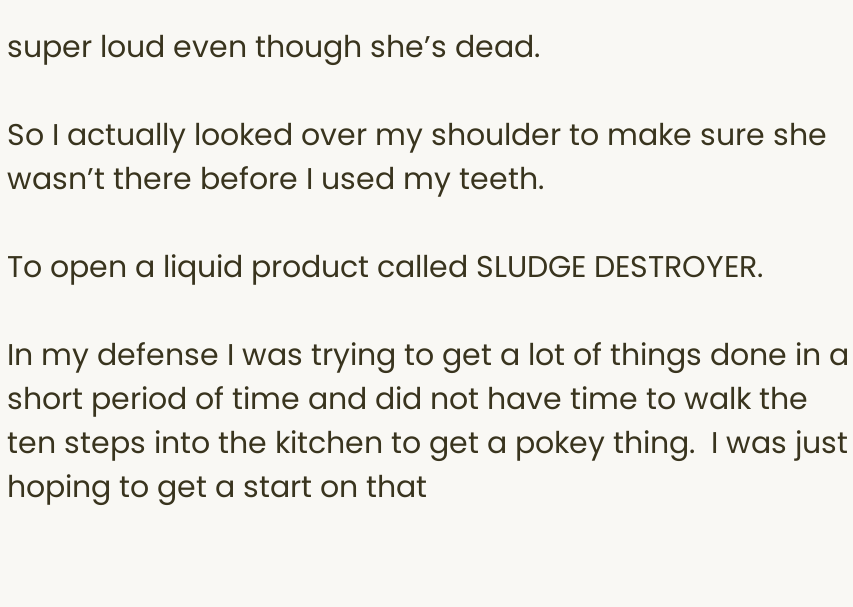super loud even though she’s dead.

So I actually looked over my shoulder to make sure she wasn’t there before I used my teeth.

To open a liquid product called SLUDGE DESTROYER.

In my defense I was trying to get a lot of things done in a short period of time and did not have time to walk the ten steps into the kitchen to get a pokey thing.  I was just hoping to get a start on that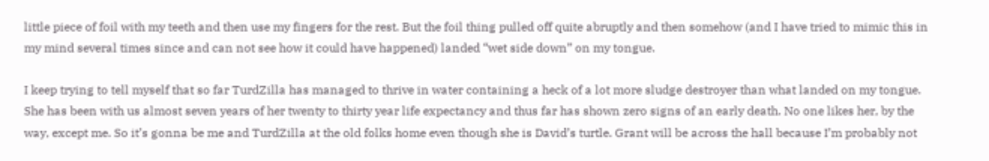little piece of foil with my teeth and then use my fingers for the rest. But the foil thing pulled off quite abruptly and then somehow (and I have tried to mimic this in my mind several times since and can not see how it could have happened) landed “wet side down” on my tongue.

I keep trying to tell myself that so far TurdZilla has managed to thrive in water containing a heck of a lot more sludge destroyer than what landed on my tongue. She has been with us almost seven years of her twenty to thirty year life expectancy and thus far has shown zero signs of an early death. No one likes her, by the way, except me. So it’s gonna be me and TurdZilla at the old folks home even though she is David’s turtle. Grant will be across the hall because I’m probably not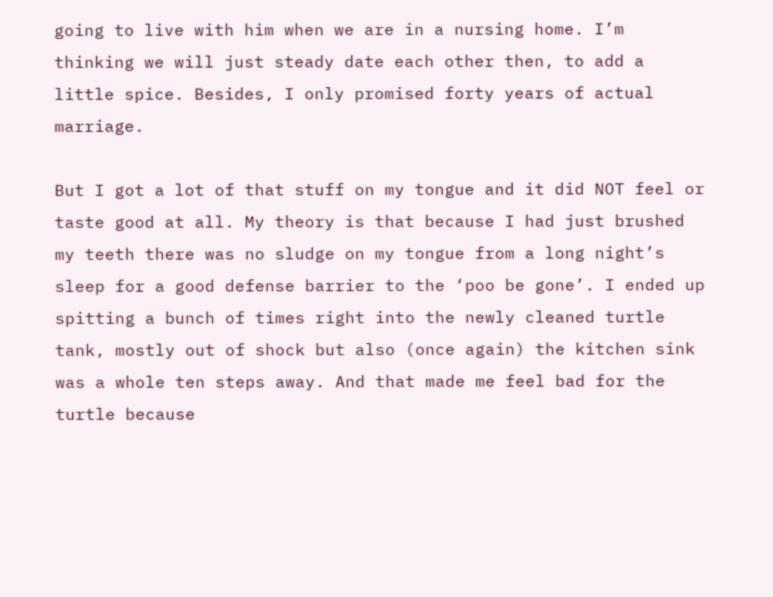going to live with him when we are in a nursing home. I’m thinking we will just steady date each other then, to add a little spice. Besides, I only promised forty years of actual marriage.

But I got a lot of that stuff on my tongue and it did NOT feel or taste good at all. My theory is that because I had just brushed my teeth there was no sludge on my tongue from a long night’s sleep for a good defense barrier to the ‘poo be gone’. I ended up spitting a bunch of times right into the newly cleaned turtle tank, mostly out of shock but also (once again) the kitchen sink was a whole ten steps away. And that made me feel bad for the turtle because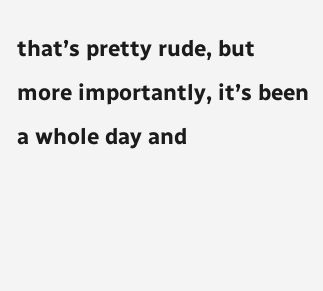that’s pretty rude, but more importantly, it’s been a whole day and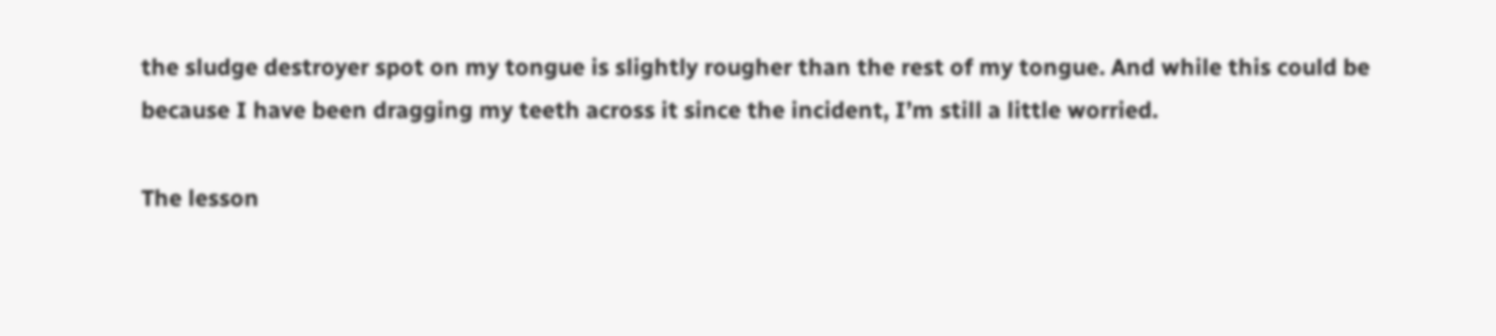the sludge destroyer spot on my tongue is slightly rougher than the rest of my tongue. And while this could be because I have been dragging my teeth across it since the incident, I’m still a little worried.

The lesson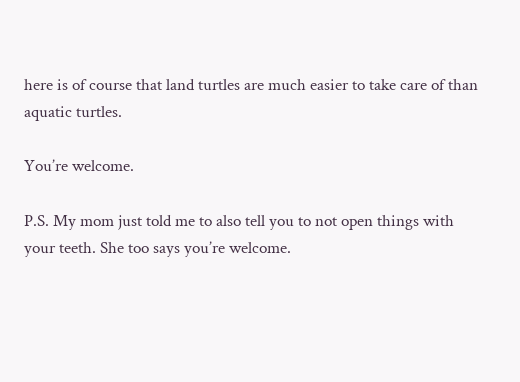here is of course that land turtles are much easier to take care of than aquatic turtles.

You’re welcome.

P.S. My mom just told me to also tell you to not open things with your teeth. She too says you’re welcome.